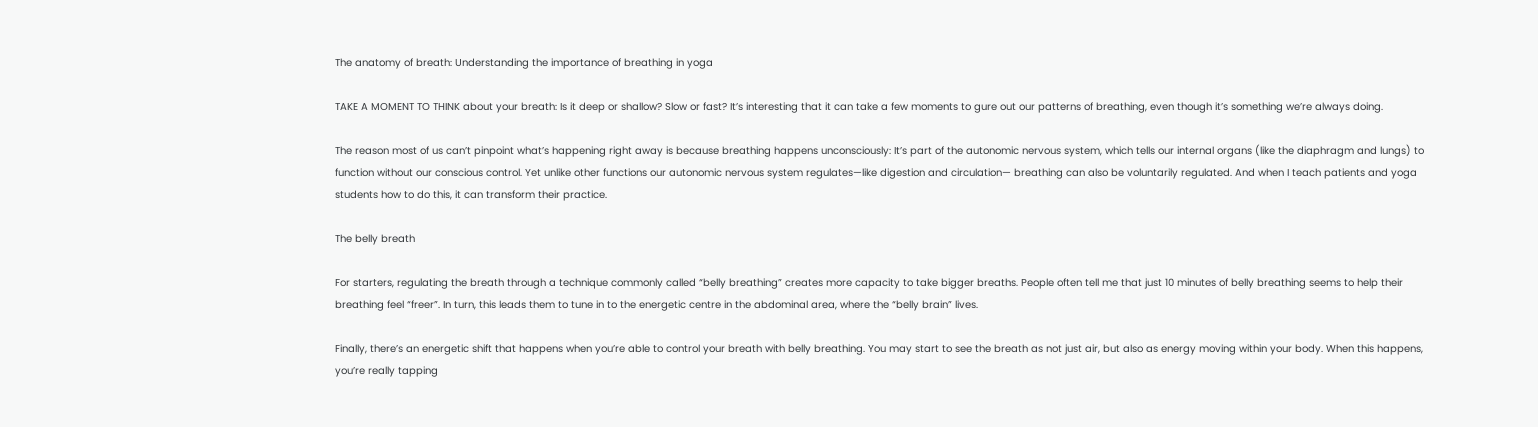The anatomy of breath: Understanding the importance of breathing in yoga

TAKE A MOMENT TO THINK about your breath: Is it deep or shallow? Slow or fast? It’s interesting that it can take a few moments to gure out our patterns of breathing, even though it’s something we’re always doing.

The reason most of us can’t pinpoint what’s happening right away is because breathing happens unconsciously: It’s part of the autonomic nervous system, which tells our internal organs (like the diaphragm and lungs) to function without our conscious control. Yet unlike other functions our autonomic nervous system regulates—like digestion and circulation— breathing can also be voluntarily regulated. And when I teach patients and yoga students how to do this, it can transform their practice.

The belly breath

For starters, regulating the breath through a technique commonly called “belly breathing” creates more capacity to take bigger breaths. People often tell me that just 10 minutes of belly breathing seems to help their breathing feel “freer”. In turn, this leads them to tune in to the energetic centre in the abdominal area, where the “belly brain” lives.

Finally, there’s an energetic shift that happens when you’re able to control your breath with belly breathing. You may start to see the breath as not just air, but also as energy moving within your body. When this happens, you’re really tapping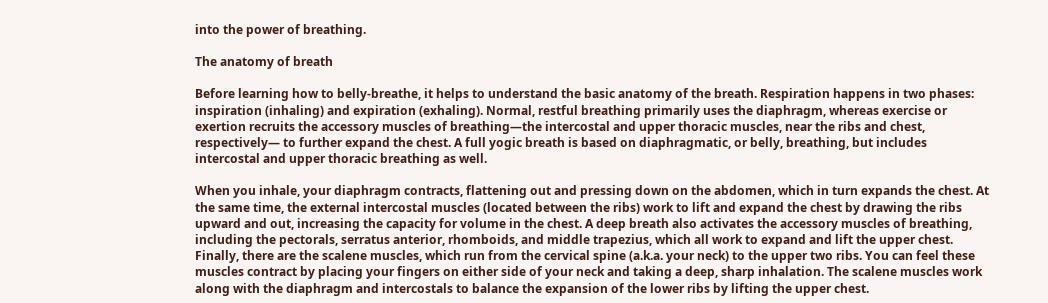into the power of breathing.

The anatomy of breath

Before learning how to belly-breathe, it helps to understand the basic anatomy of the breath. Respiration happens in two phases: inspiration (inhaling) and expiration (exhaling). Normal, restful breathing primarily uses the diaphragm, whereas exercise or exertion recruits the accessory muscles of breathing—the intercostal and upper thoracic muscles, near the ribs and chest, respectively— to further expand the chest. A full yogic breath is based on diaphragmatic, or belly, breathing, but includes intercostal and upper thoracic breathing as well.

When you inhale, your diaphragm contracts, flattening out and pressing down on the abdomen, which in turn expands the chest. At the same time, the external intercostal muscles (located between the ribs) work to lift and expand the chest by drawing the ribs upward and out, increasing the capacity for volume in the chest. A deep breath also activates the accessory muscles of breathing, including the pectorals, serratus anterior, rhomboids, and middle trapezius, which all work to expand and lift the upper chest. Finally, there are the scalene muscles, which run from the cervical spine (a.k.a. your neck) to the upper two ribs. You can feel these muscles contract by placing your fingers on either side of your neck and taking a deep, sharp inhalation. The scalene muscles work along with the diaphragm and intercostals to balance the expansion of the lower ribs by lifting the upper chest.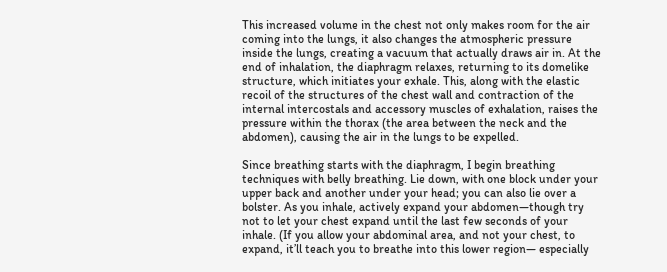This increased volume in the chest not only makes room for the air coming into the lungs, it also changes the atmospheric pressure inside the lungs, creating a vacuum that actually draws air in. At the end of inhalation, the diaphragm relaxes, returning to its domelike structure, which initiates your exhale. This, along with the elastic recoil of the structures of the chest wall and contraction of the internal intercostals and accessory muscles of exhalation, raises the pressure within the thorax (the area between the neck and the abdomen), causing the air in the lungs to be expelled.

Since breathing starts with the diaphragm, I begin breathing techniques with belly breathing. Lie down, with one block under your upper back and another under your head; you can also lie over a bolster. As you inhale, actively expand your abdomen—though try not to let your chest expand until the last few seconds of your inhale. (If you allow your abdominal area, and not your chest, to expand, it’ll teach you to breathe into this lower region— especially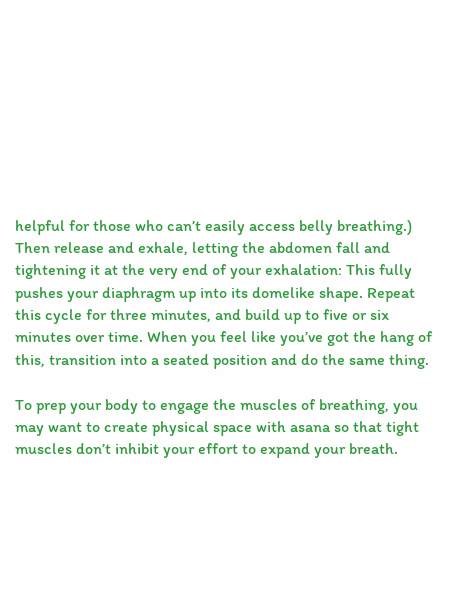helpful for those who can’t easily access belly breathing.) Then release and exhale, letting the abdomen fall and tightening it at the very end of your exhalation: This fully pushes your diaphragm up into its domelike shape. Repeat this cycle for three minutes, and build up to five or six minutes over time. When you feel like you’ve got the hang of this, transition into a seated position and do the same thing.

To prep your body to engage the muscles of breathing, you may want to create physical space with asana so that tight muscles don’t inhibit your effort to expand your breath.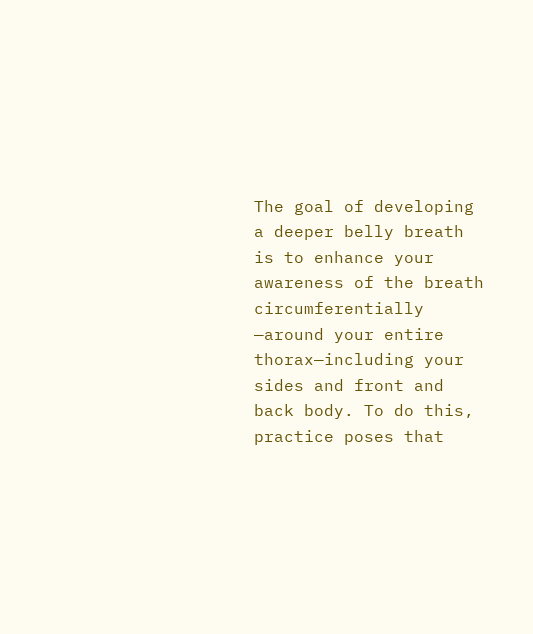The goal of developing a deeper belly breath is to enhance your awareness of the breath circumferentially —around your entire thorax—including your sides and front and back body. To do this, practice poses that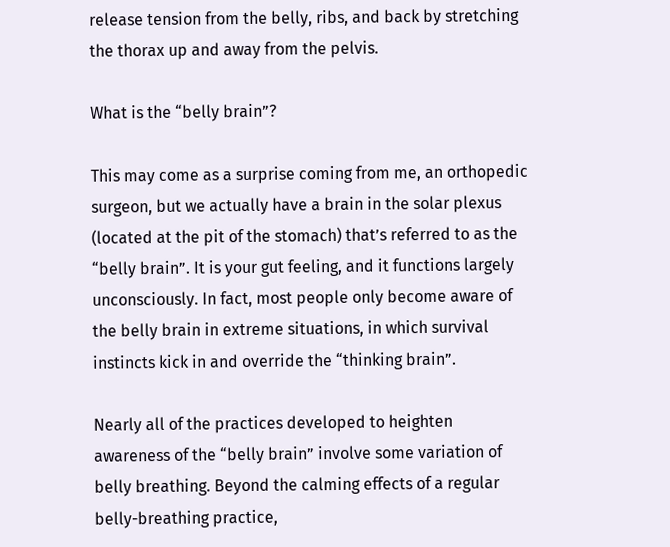release tension from the belly, ribs, and back by stretching the thorax up and away from the pelvis.

What is the “belly brain”?

This may come as a surprise coming from me, an orthopedic surgeon, but we actually have a brain in the solar plexus (located at the pit of the stomach) that’s referred to as the “belly brain”. It is your gut feeling, and it functions largely unconsciously. In fact, most people only become aware of the belly brain in extreme situations, in which survival instincts kick in and override the “thinking brain”.

Nearly all of the practices developed to heighten awareness of the “belly brain” involve some variation of belly breathing. Beyond the calming effects of a regular belly-breathing practice,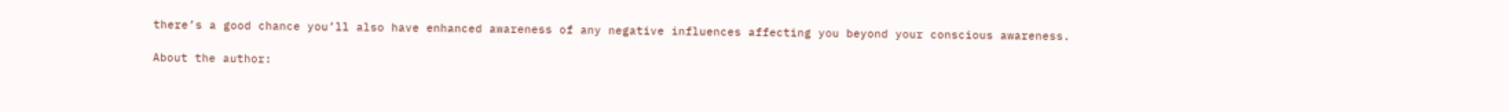there’s a good chance you’ll also have enhanced awareness of any negative influences affecting you beyond your conscious awareness.

About the author: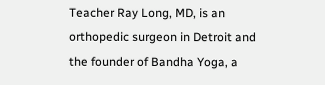Teacher Ray Long, MD, is an orthopedic surgeon in Detroit and the founder of Bandha Yoga, a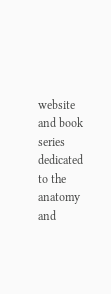website and book series dedicated to the anatomy and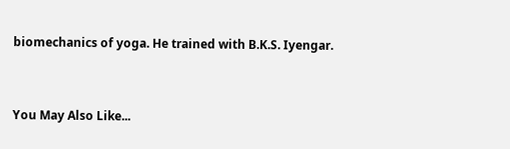biomechanics of yoga. He trained with B.K.S. Iyengar.


You May Also Like...